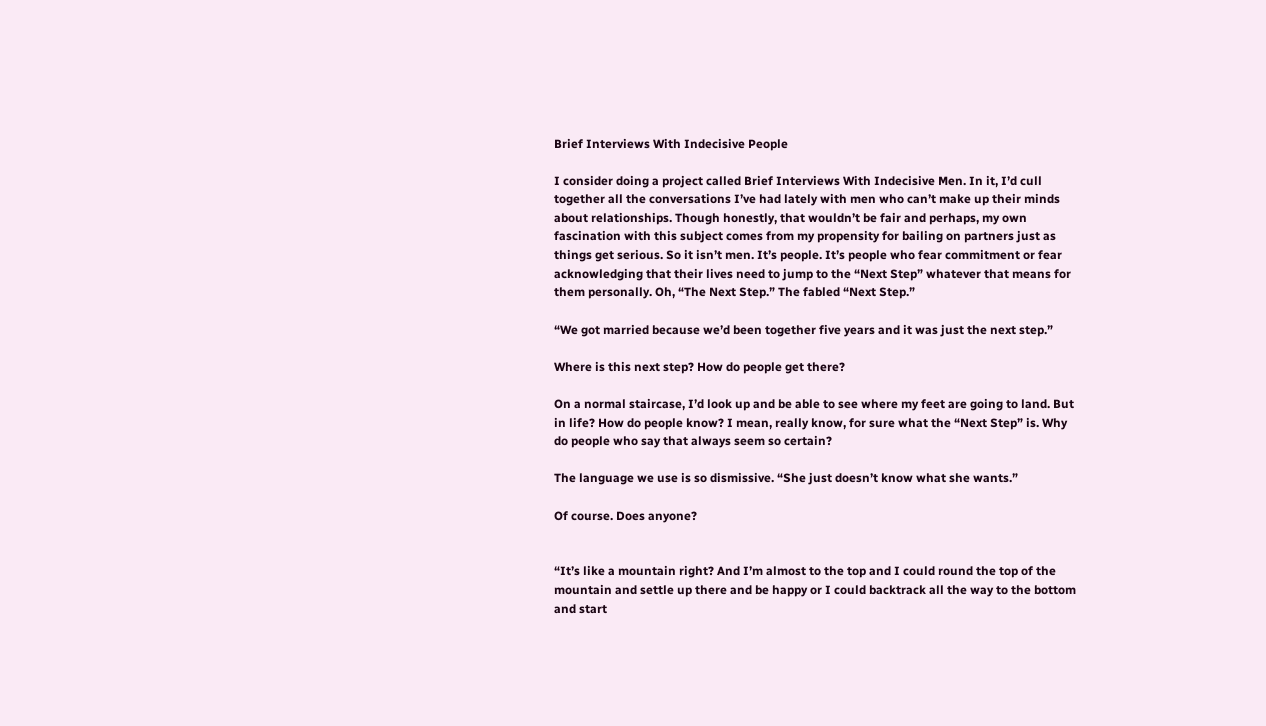Brief Interviews With Indecisive People

I consider doing a project called Brief Interviews With Indecisive Men. In it, I’d cull together all the conversations I’ve had lately with men who can’t make up their minds about relationships. Though honestly, that wouldn’t be fair and perhaps, my own fascination with this subject comes from my propensity for bailing on partners just as things get serious. So it isn’t men. It’s people. It’s people who fear commitment or fear acknowledging that their lives need to jump to the “Next Step” whatever that means for them personally. Oh, “The Next Step.” The fabled “Next Step.”

“We got married because we’d been together five years and it was just the next step.”

Where is this next step? How do people get there?

On a normal staircase, I’d look up and be able to see where my feet are going to land. But in life? How do people know? I mean, really know, for sure what the “Next Step” is. Why do people who say that always seem so certain?

The language we use is so dismissive. “She just doesn’t know what she wants.”

Of course. Does anyone?


“It’s like a mountain right? And I’m almost to the top and I could round the top of the mountain and settle up there and be happy or I could backtrack all the way to the bottom and start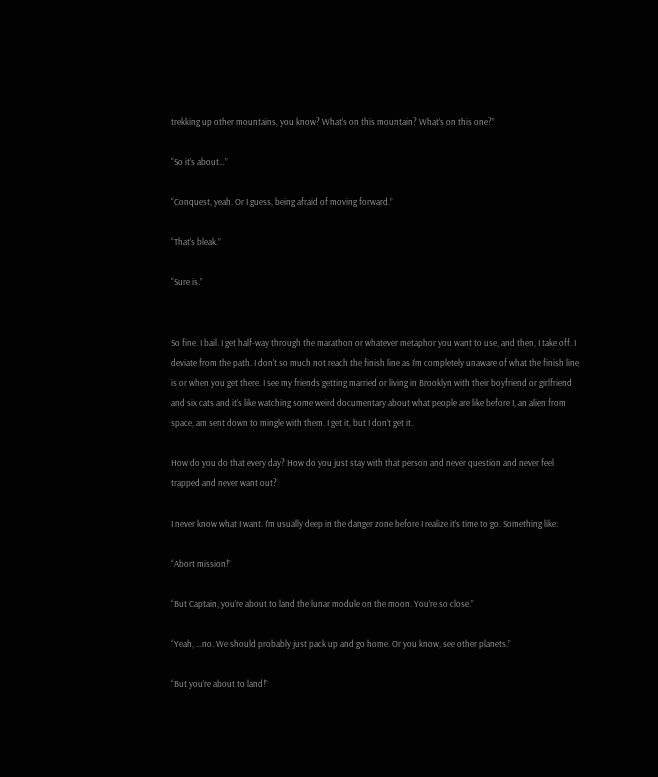trekking up other mountains, you know? What’s on this mountain? What’s on this one?”

“So it’s about…”

“Conquest, yeah. Or I guess, being afraid of moving forward.”

“That’s bleak.”

“Sure is.”


So fine. I bail. I get half-way through the marathon or whatever metaphor you want to use, and then, I take off. I deviate from the path. I don’t so much not reach the finish line as I’m completely unaware of what the finish line is or when you get there. I see my friends getting married or living in Brooklyn with their boyfriend or girlfriend and six cats and it’s like watching some weird documentary about what people are like before I, an alien from space, am sent down to mingle with them. I get it, but I don’t get it.

How do you do that every day? How do you just stay with that person and never question and never feel trapped and never want out?

I never know what I want. I’m usually deep in the danger zone before I realize it’s time to go. Something like:

“Abort mission!”

“But Captain, you’re about to land the lunar module on the moon. You’re so close.”

“Yeah, …no. We should probably just pack up and go home. Or you know, see other planets.”

“But you’re about to land!”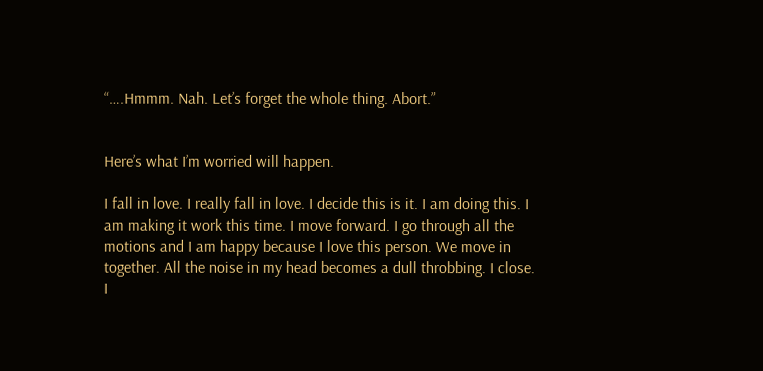“….Hmmm. Nah. Let’s forget the whole thing. Abort.”


Here’s what I’m worried will happen.

I fall in love. I really fall in love. I decide this is it. I am doing this. I am making it work this time. I move forward. I go through all the motions and I am happy because I love this person. We move in together. All the noise in my head becomes a dull throbbing. I close. I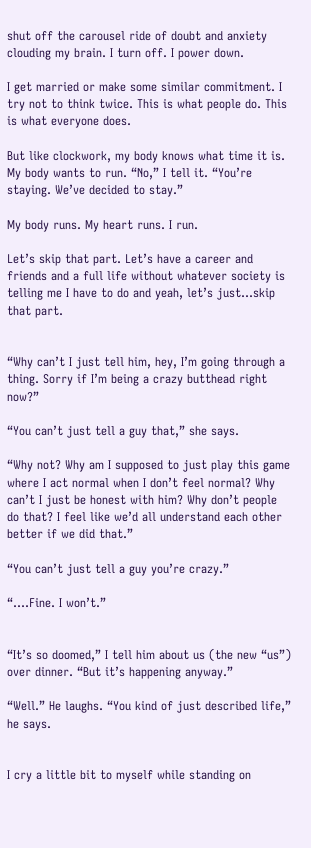shut off the carousel ride of doubt and anxiety clouding my brain. I turn off. I power down.

I get married or make some similar commitment. I try not to think twice. This is what people do. This is what everyone does.

But like clockwork, my body knows what time it is. My body wants to run. “No,” I tell it. “You’re staying. We’ve decided to stay.”

My body runs. My heart runs. I run.

Let’s skip that part. Let’s have a career and friends and a full life without whatever society is telling me I have to do and yeah, let’s just…skip that part.


“Why can’t I just tell him, hey, I’m going through a thing. Sorry if I’m being a crazy butthead right now?”

“You can’t just tell a guy that,” she says.

“Why not? Why am I supposed to just play this game where I act normal when I don’t feel normal? Why can’t I just be honest with him? Why don’t people do that? I feel like we’d all understand each other better if we did that.”

“You can’t just tell a guy you’re crazy.”

“….Fine. I won’t.”


“It’s so doomed,” I tell him about us (the new “us”) over dinner. “But it’s happening anyway.”

“Well.” He laughs. “You kind of just described life,” he says.


I cry a little bit to myself while standing on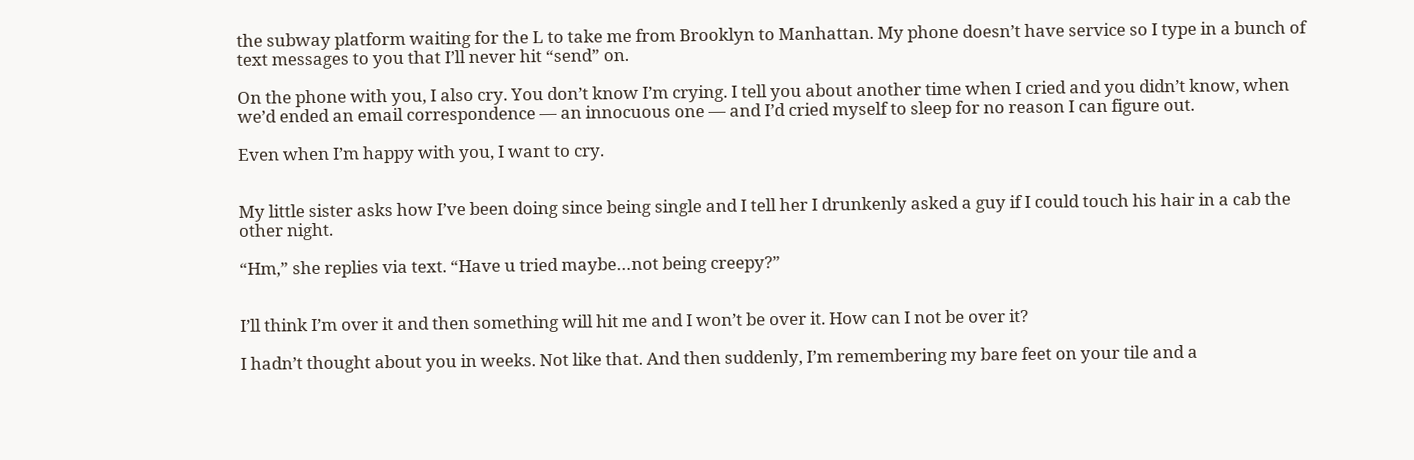the subway platform waiting for the L to take me from Brooklyn to Manhattan. My phone doesn’t have service so I type in a bunch of text messages to you that I’ll never hit “send” on.

On the phone with you, I also cry. You don’t know I’m crying. I tell you about another time when I cried and you didn’t know, when we’d ended an email correspondence — an innocuous one — and I’d cried myself to sleep for no reason I can figure out.

Even when I’m happy with you, I want to cry.


My little sister asks how I’ve been doing since being single and I tell her I drunkenly asked a guy if I could touch his hair in a cab the other night.

“Hm,” she replies via text. “Have u tried maybe…not being creepy?”


I’ll think I’m over it and then something will hit me and I won’t be over it. How can I not be over it?

I hadn’t thought about you in weeks. Not like that. And then suddenly, I’m remembering my bare feet on your tile and a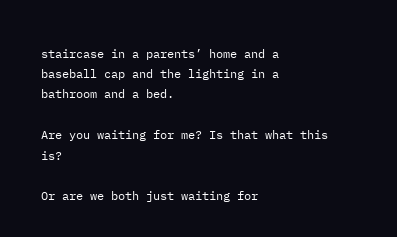staircase in a parents’ home and a baseball cap and the lighting in a bathroom and a bed.

Are you waiting for me? Is that what this is?

Or are we both just waiting for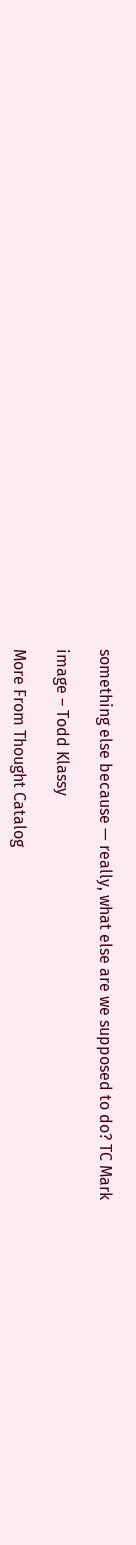something else because — really, what else are we supposed to do? TC Mark

image – Todd Klassy

More From Thought Catalog